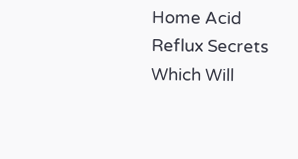Home Acid Reflux Secrets Which Will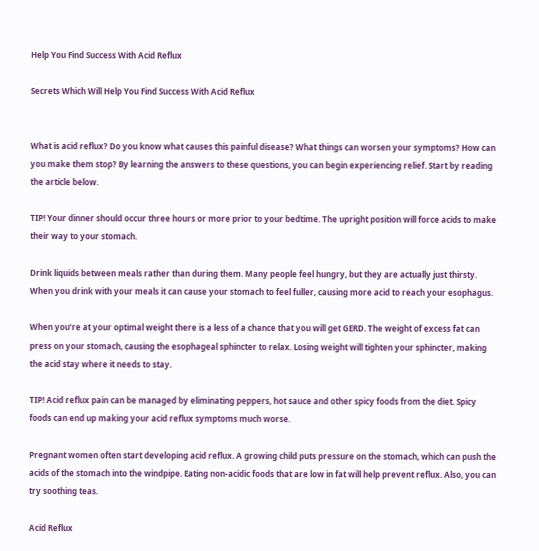Help You Find Success With Acid Reflux

Secrets Which Will Help You Find Success With Acid Reflux


What is acid reflux? Do you know what causes this painful disease? What things can worsen your symptoms? How can you make them stop? By learning the answers to these questions, you can begin experiencing relief. Start by reading the article below.

TIP! Your dinner should occur three hours or more prior to your bedtime. The upright position will force acids to make their way to your stomach.

Drink liquids between meals rather than during them. Many people feel hungry, but they are actually just thirsty. When you drink with your meals it can cause your stomach to feel fuller, causing more acid to reach your esophagus.

When you’re at your optimal weight there is a less of a chance that you will get GERD. The weight of excess fat can press on your stomach, causing the esophageal sphincter to relax. Losing weight will tighten your sphincter, making the acid stay where it needs to stay.

TIP! Acid reflux pain can be managed by eliminating peppers, hot sauce and other spicy foods from the diet. Spicy foods can end up making your acid reflux symptoms much worse.

Pregnant women often start developing acid reflux. A growing child puts pressure on the stomach, which can push the acids of the stomach into the windpipe. Eating non-acidic foods that are low in fat will help prevent reflux. Also, you can try soothing teas.

Acid Reflux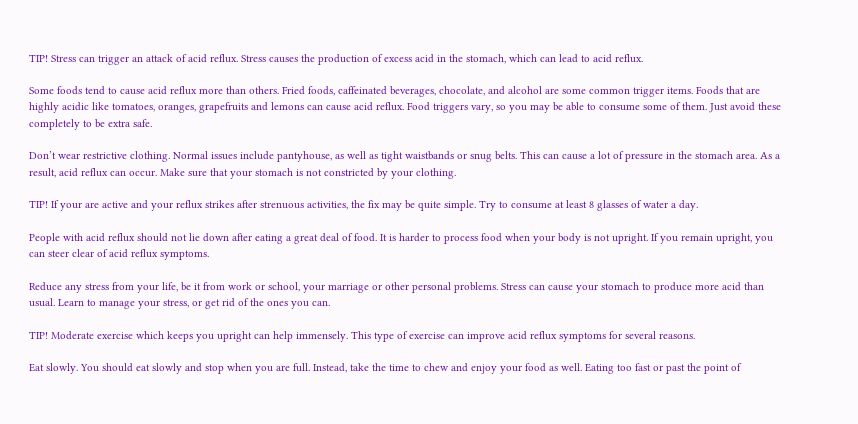TIP! Stress can trigger an attack of acid reflux. Stress causes the production of excess acid in the stomach, which can lead to acid reflux.

Some foods tend to cause acid reflux more than others. Fried foods, caffeinated beverages, chocolate, and alcohol are some common trigger items. Foods that are highly acidic like tomatoes, oranges, grapefruits and lemons can cause acid reflux. Food triggers vary, so you may be able to consume some of them. Just avoid these completely to be extra safe.

Don’t wear restrictive clothing. Normal issues include pantyhouse, as well as tight waistbands or snug belts. This can cause a lot of pressure in the stomach area. As a result, acid reflux can occur. Make sure that your stomach is not constricted by your clothing.

TIP! If your are active and your reflux strikes after strenuous activities, the fix may be quite simple. Try to consume at least 8 glasses of water a day.

People with acid reflux should not lie down after eating a great deal of food. It is harder to process food when your body is not upright. If you remain upright, you can steer clear of acid reflux symptoms.

Reduce any stress from your life, be it from work or school, your marriage or other personal problems. Stress can cause your stomach to produce more acid than usual. Learn to manage your stress, or get rid of the ones you can.

TIP! Moderate exercise which keeps you upright can help immensely. This type of exercise can improve acid reflux symptoms for several reasons.

Eat slowly. You should eat slowly and stop when you are full. Instead, take the time to chew and enjoy your food as well. Eating too fast or past the point of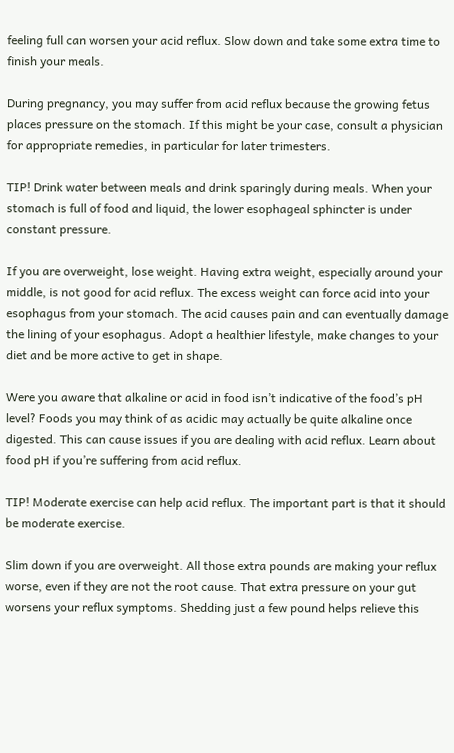feeling full can worsen your acid reflux. Slow down and take some extra time to finish your meals.

During pregnancy, you may suffer from acid reflux because the growing fetus places pressure on the stomach. If this might be your case, consult a physician for appropriate remedies, in particular for later trimesters.

TIP! Drink water between meals and drink sparingly during meals. When your stomach is full of food and liquid, the lower esophageal sphincter is under constant pressure.

If you are overweight, lose weight. Having extra weight, especially around your middle, is not good for acid reflux. The excess weight can force acid into your esophagus from your stomach. The acid causes pain and can eventually damage the lining of your esophagus. Adopt a healthier lifestyle, make changes to your diet and be more active to get in shape.

Were you aware that alkaline or acid in food isn’t indicative of the food’s pH level? Foods you may think of as acidic may actually be quite alkaline once digested. This can cause issues if you are dealing with acid reflux. Learn about food pH if you’re suffering from acid reflux.

TIP! Moderate exercise can help acid reflux. The important part is that it should be moderate exercise.

Slim down if you are overweight. All those extra pounds are making your reflux worse, even if they are not the root cause. That extra pressure on your gut worsens your reflux symptoms. Shedding just a few pound helps relieve this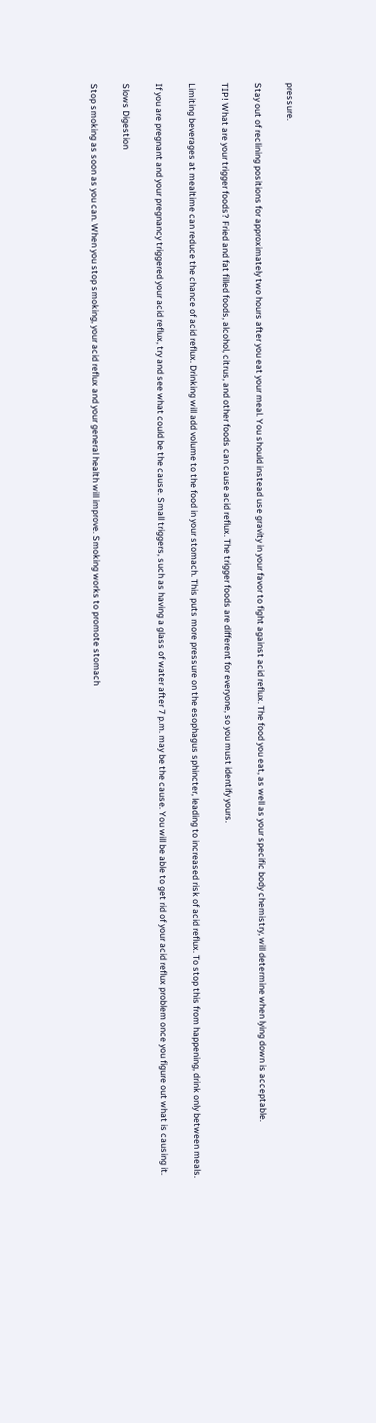pressure.

Stay out of reclining positions for approximately two hours after you eat your meal. You should instead use gravity in your favor to fight against acid reflux. The food you eat, as well as your specific body chemistry, will determine when lying down is acceptable.

TIP! What are your trigger foods? Fried and fat filled foods, alcohol, citrus, and other foods can cause acid reflux. The trigger foods are different for everyone, so you must identify yours.

Limiting beverages at mealtime can reduce the chance of acid reflux. Drinking will add volume to the food in your stomach. This puts more pressure on the esophagus sphincter, leading to increased risk of acid reflux. To stop this from happening, drink only between meals.

If you are pregnant and your pregnancy triggered your acid reflux, try and see what could be the cause. Small triggers, such as having a glass of water after 7 p.m. may be the cause. You will be able to get rid of your acid reflux problem once you figure out what is causing it.

Slows Digestion

Stop smoking as soon as you can. When you stop smoking, your acid reflux and your general health will improve. Smoking works to promote stomach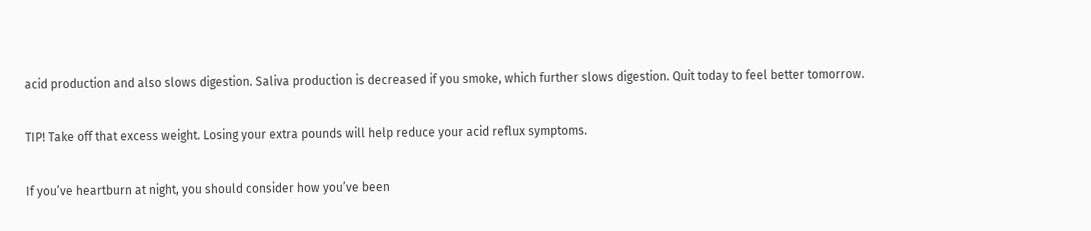acid production and also slows digestion. Saliva production is decreased if you smoke, which further slows digestion. Quit today to feel better tomorrow.

TIP! Take off that excess weight. Losing your extra pounds will help reduce your acid reflux symptoms.

If you’ve heartburn at night, you should consider how you’ve been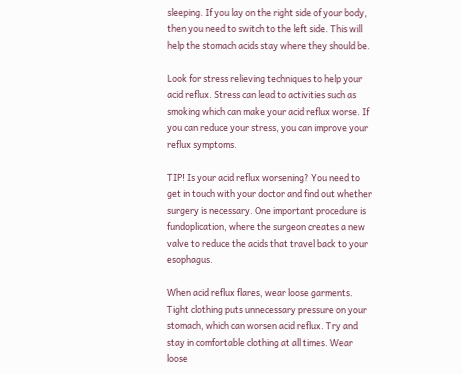sleeping. If you lay on the right side of your body, then you need to switch to the left side. This will help the stomach acids stay where they should be.

Look for stress relieving techniques to help your acid reflux. Stress can lead to activities such as smoking which can make your acid reflux worse. If you can reduce your stress, you can improve your reflux symptoms.

TIP! Is your acid reflux worsening? You need to get in touch with your doctor and find out whether surgery is necessary. One important procedure is fundoplication, where the surgeon creates a new valve to reduce the acids that travel back to your esophagus.

When acid reflux flares, wear loose garments. Tight clothing puts unnecessary pressure on your stomach, which can worsen acid reflux. Try and stay in comfortable clothing at all times. Wear loose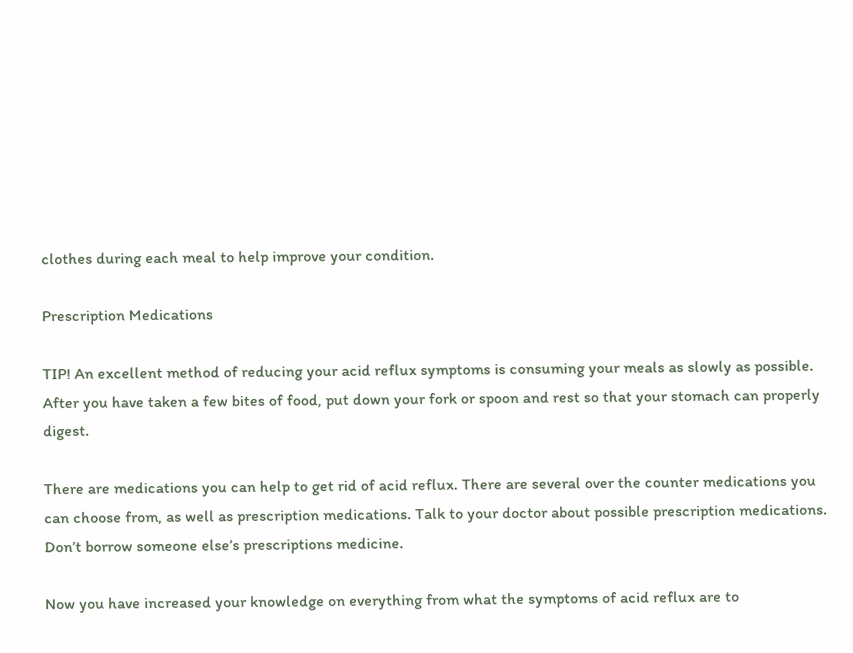clothes during each meal to help improve your condition.

Prescription Medications

TIP! An excellent method of reducing your acid reflux symptoms is consuming your meals as slowly as possible. After you have taken a few bites of food, put down your fork or spoon and rest so that your stomach can properly digest.

There are medications you can help to get rid of acid reflux. There are several over the counter medications you can choose from, as well as prescription medications. Talk to your doctor about possible prescription medications. Don’t borrow someone else’s prescriptions medicine.

Now you have increased your knowledge on everything from what the symptoms of acid reflux are to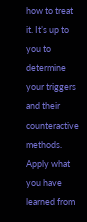how to treat it. It’s up to you to determine your triggers and their counteractive methods. Apply what you have learned from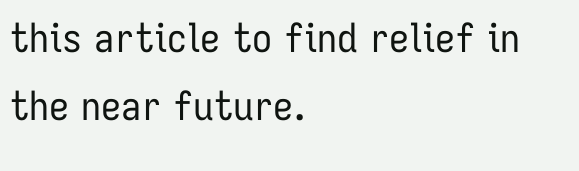this article to find relief in the near future.